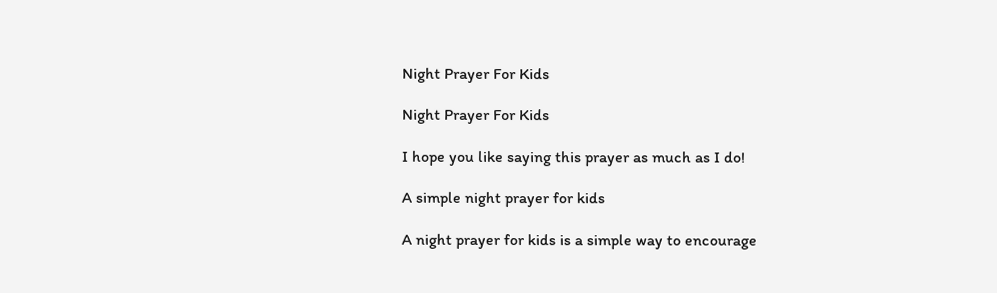Night Prayer For Kids

Night Prayer For Kids

I hope you like saying this prayer as much as I do!

A simple night prayer for kids

A night prayer for kids is a simple way to encourage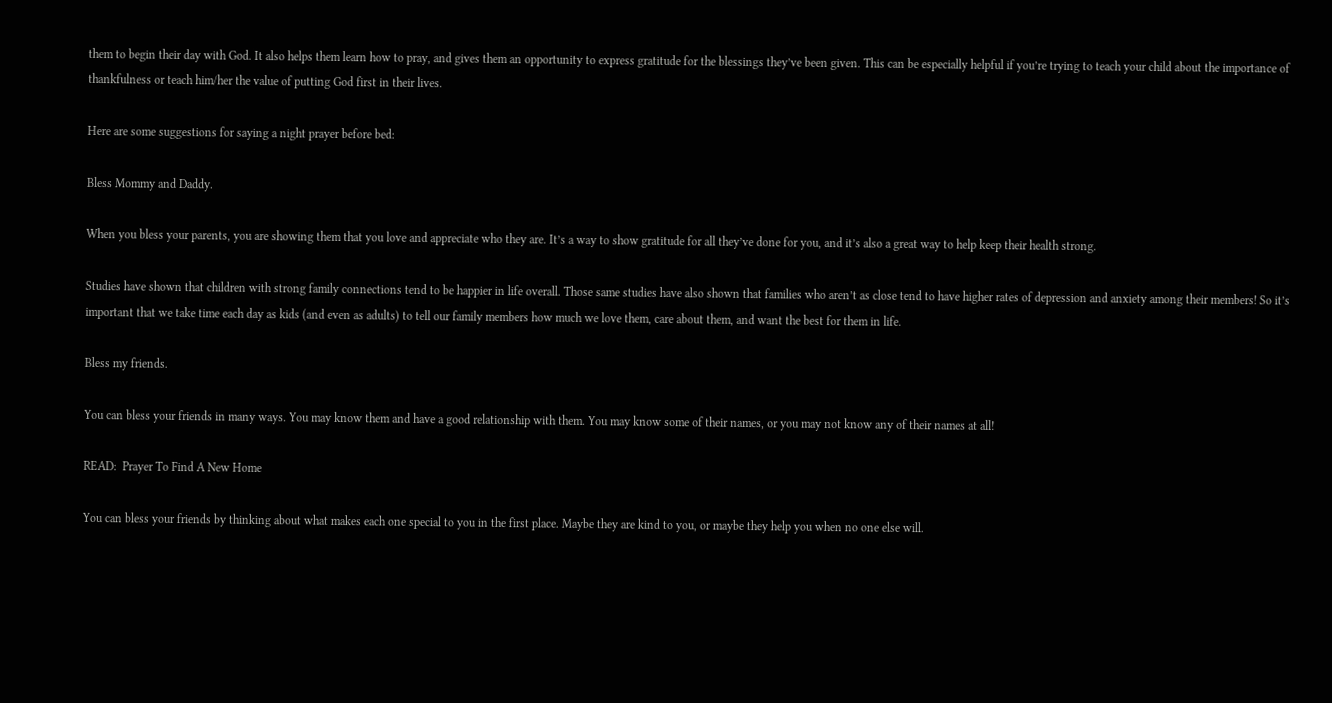them to begin their day with God. It also helps them learn how to pray, and gives them an opportunity to express gratitude for the blessings they’ve been given. This can be especially helpful if you’re trying to teach your child about the importance of thankfulness or teach him/her the value of putting God first in their lives.

Here are some suggestions for saying a night prayer before bed:

Bless Mommy and Daddy.

When you bless your parents, you are showing them that you love and appreciate who they are. It’s a way to show gratitude for all they’ve done for you, and it’s also a great way to help keep their health strong.

Studies have shown that children with strong family connections tend to be happier in life overall. Those same studies have also shown that families who aren’t as close tend to have higher rates of depression and anxiety among their members! So it’s important that we take time each day as kids (and even as adults) to tell our family members how much we love them, care about them, and want the best for them in life.

Bless my friends.

You can bless your friends in many ways. You may know them and have a good relationship with them. You may know some of their names, or you may not know any of their names at all!

READ:  Prayer To Find A New Home

You can bless your friends by thinking about what makes each one special to you in the first place. Maybe they are kind to you, or maybe they help you when no one else will.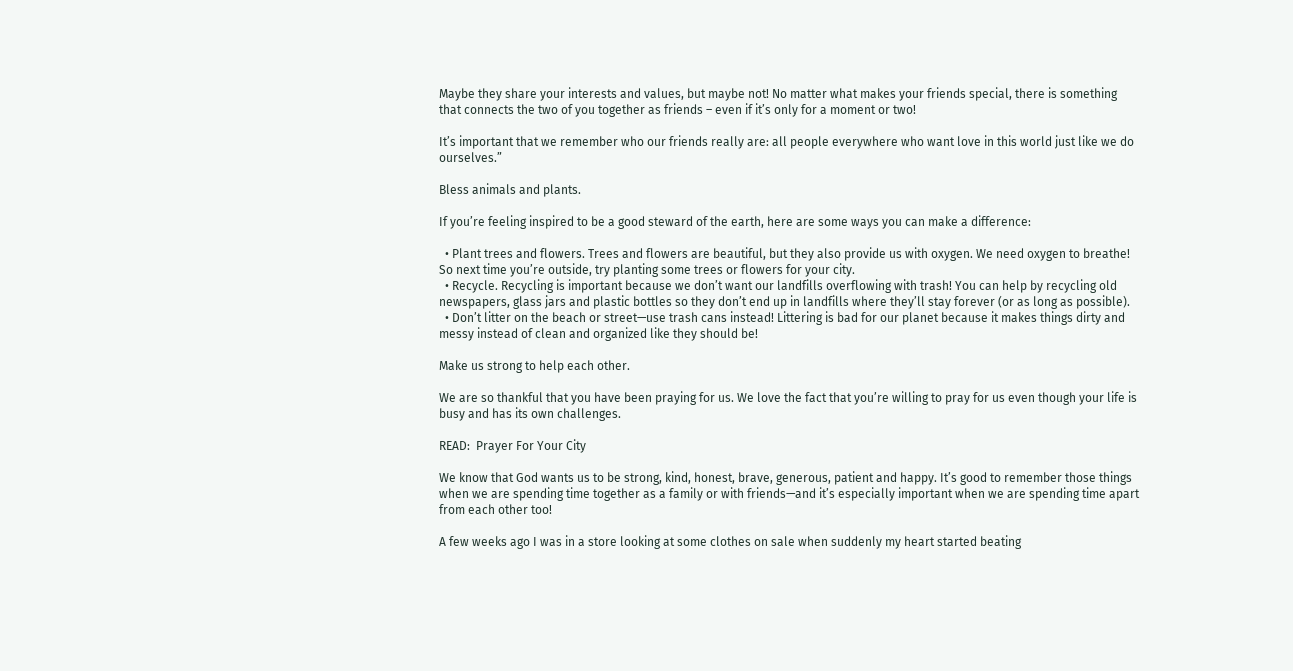Maybe they share your interests and values, but maybe not! No matter what makes your friends special, there is something that connects the two of you together as friends – even if it’s only for a moment or two!

It’s important that we remember who our friends really are: all people everywhere who want love in this world just like we do ourselves.”

Bless animals and plants.

If you’re feeling inspired to be a good steward of the earth, here are some ways you can make a difference:

  • Plant trees and flowers. Trees and flowers are beautiful, but they also provide us with oxygen. We need oxygen to breathe! So next time you’re outside, try planting some trees or flowers for your city.
  • Recycle. Recycling is important because we don’t want our landfills overflowing with trash! You can help by recycling old newspapers, glass jars and plastic bottles so they don’t end up in landfills where they’ll stay forever (or as long as possible).
  • Don’t litter on the beach or street—use trash cans instead! Littering is bad for our planet because it makes things dirty and messy instead of clean and organized like they should be!

Make us strong to help each other.

We are so thankful that you have been praying for us. We love the fact that you’re willing to pray for us even though your life is busy and has its own challenges.

READ:  Prayer For Your City

We know that God wants us to be strong, kind, honest, brave, generous, patient and happy. It’s good to remember those things when we are spending time together as a family or with friends—and it’s especially important when we are spending time apart from each other too!

A few weeks ago I was in a store looking at some clothes on sale when suddenly my heart started beating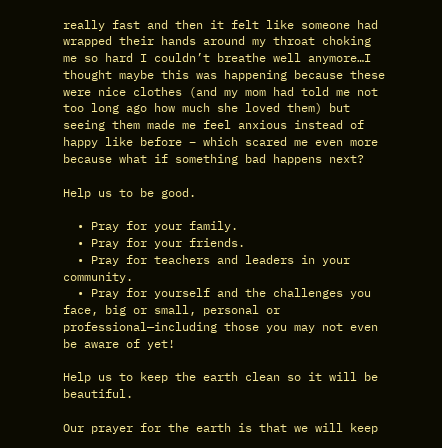really fast and then it felt like someone had wrapped their hands around my throat choking me so hard I couldn’t breathe well anymore…I thought maybe this was happening because these were nice clothes (and my mom had told me not too long ago how much she loved them) but seeing them made me feel anxious instead of happy like before – which scared me even more because what if something bad happens next?

Help us to be good.

  • Pray for your family.
  • Pray for your friends.
  • Pray for teachers and leaders in your community.
  • Pray for yourself and the challenges you face, big or small, personal or professional—including those you may not even be aware of yet!

Help us to keep the earth clean so it will be beautiful.

Our prayer for the earth is that we will keep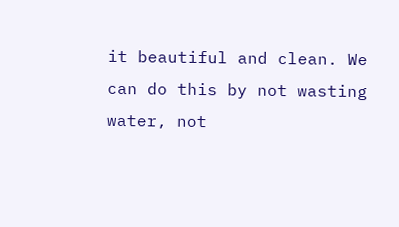it beautiful and clean. We can do this by not wasting water, not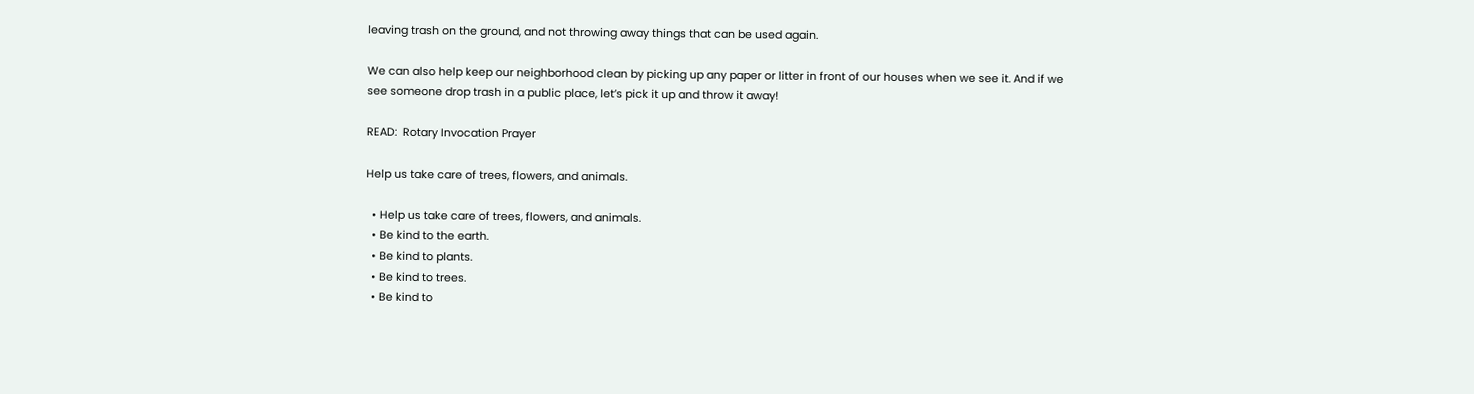leaving trash on the ground, and not throwing away things that can be used again.

We can also help keep our neighborhood clean by picking up any paper or litter in front of our houses when we see it. And if we see someone drop trash in a public place, let’s pick it up and throw it away!

READ:  Rotary Invocation Prayer

Help us take care of trees, flowers, and animals.

  • Help us take care of trees, flowers, and animals.
  • Be kind to the earth.
  • Be kind to plants.
  • Be kind to trees.
  • Be kind to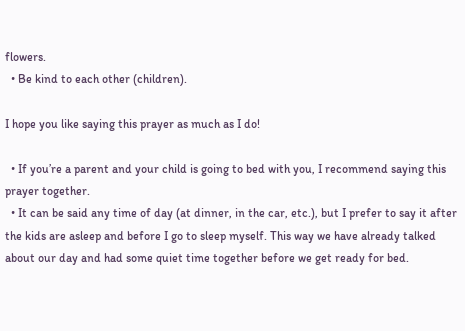flowers.
  • Be kind to each other (children).

I hope you like saying this prayer as much as I do!

  • If you’re a parent and your child is going to bed with you, I recommend saying this prayer together.
  • It can be said any time of day (at dinner, in the car, etc.), but I prefer to say it after the kids are asleep and before I go to sleep myself. This way we have already talked about our day and had some quiet time together before we get ready for bed.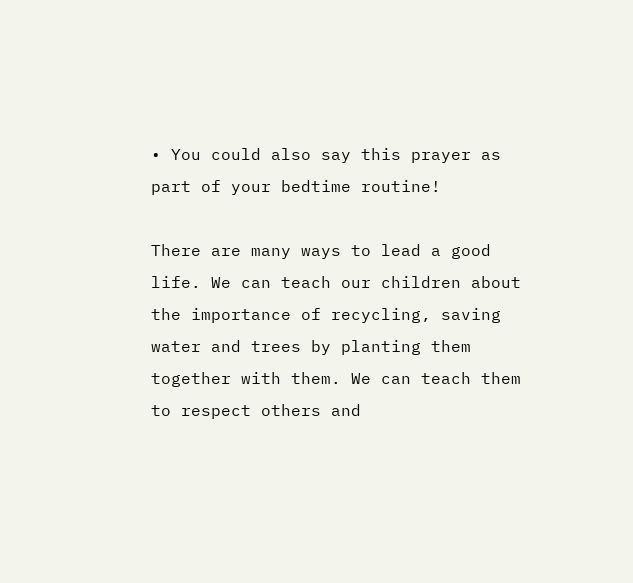• You could also say this prayer as part of your bedtime routine!

There are many ways to lead a good life. We can teach our children about the importance of recycling, saving water and trees by planting them together with them. We can teach them to respect others and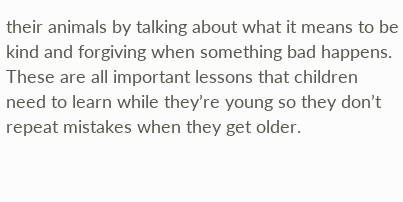their animals by talking about what it means to be kind and forgiving when something bad happens. These are all important lessons that children need to learn while they’re young so they don’t repeat mistakes when they get older.